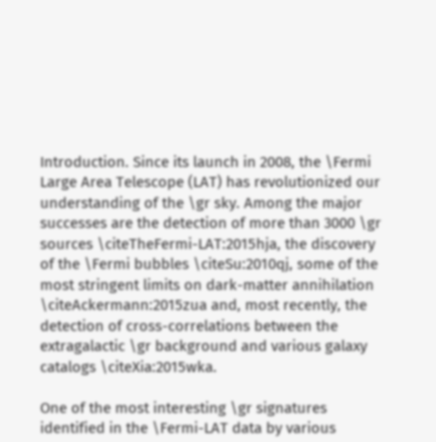Introduction. Since its launch in 2008, the \Fermi Large Area Telescope (LAT) has revolutionized our understanding of the \gr sky. Among the major successes are the detection of more than 3000 \gr sources \citeTheFermi-LAT:2015hja, the discovery of the \Fermi bubbles \citeSu:2010qj, some of the most stringent limits on dark-matter annihilation \citeAckermann:2015zua and, most recently, the detection of cross-correlations between the extragalactic \gr background and various galaxy catalogs \citeXia:2015wka.

One of the most interesting \gr signatures identified in the \Fermi-LAT data by various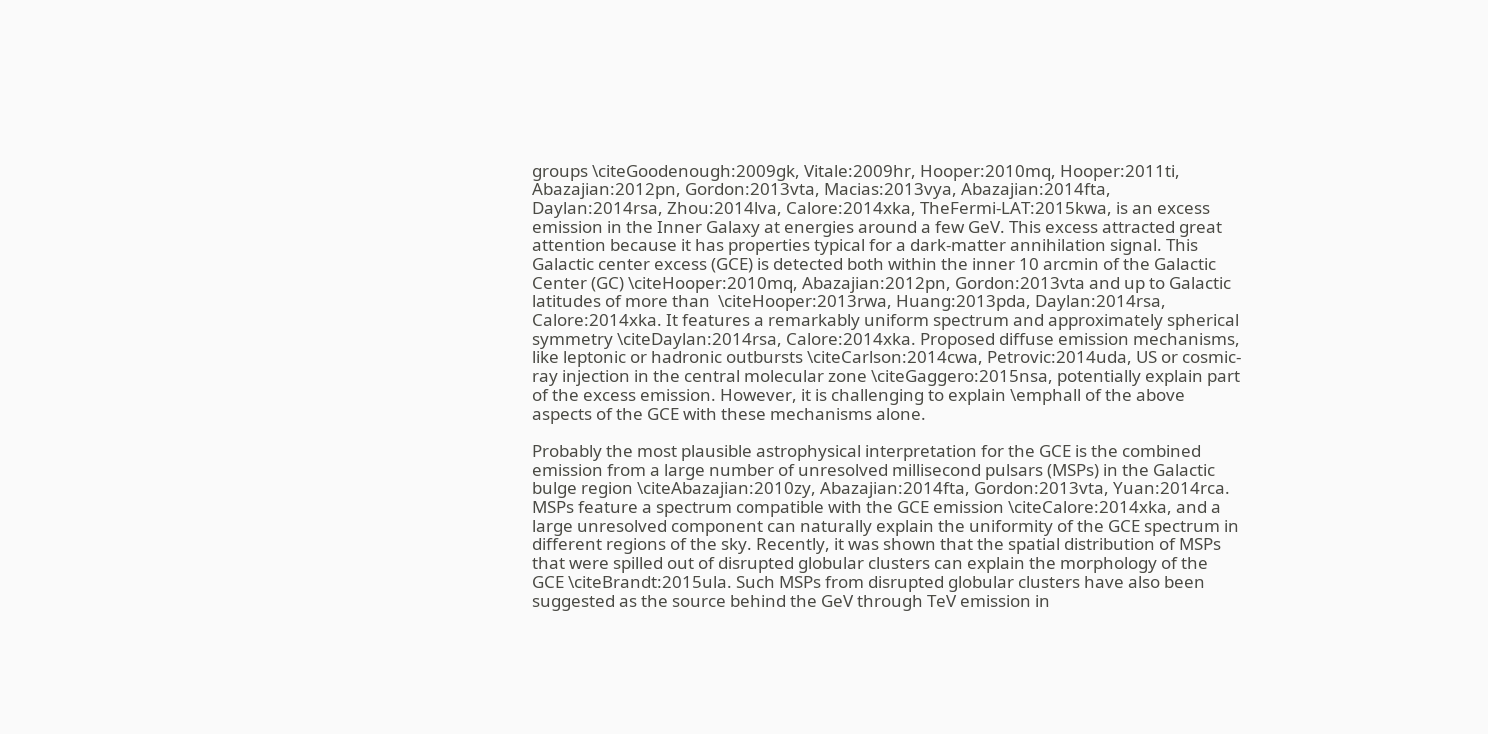groups \citeGoodenough:2009gk, Vitale:2009hr, Hooper:2010mq, Hooper:2011ti, Abazajian:2012pn, Gordon:2013vta, Macias:2013vya, Abazajian:2014fta, Daylan:2014rsa, Zhou:2014lva, Calore:2014xka, TheFermi-LAT:2015kwa, is an excess emission in the Inner Galaxy at energies around a few GeV. This excess attracted great attention because it has properties typical for a dark-matter annihilation signal. This Galactic center excess (GCE) is detected both within the inner 10 arcmin of the Galactic Center (GC) \citeHooper:2010mq, Abazajian:2012pn, Gordon:2013vta and up to Galactic latitudes of more than  \citeHooper:2013rwa, Huang:2013pda, Daylan:2014rsa, Calore:2014xka. It features a remarkably uniform spectrum and approximately spherical symmetry \citeDaylan:2014rsa, Calore:2014xka. Proposed diffuse emission mechanisms, like leptonic or hadronic outbursts \citeCarlson:2014cwa, Petrovic:2014uda, US or cosmic-ray injection in the central molecular zone \citeGaggero:2015nsa, potentially explain part of the excess emission. However, it is challenging to explain \emphall of the above aspects of the GCE with these mechanisms alone.

Probably the most plausible astrophysical interpretation for the GCE is the combined emission from a large number of unresolved millisecond pulsars (MSPs) in the Galactic bulge region \citeAbazajian:2010zy, Abazajian:2014fta, Gordon:2013vta, Yuan:2014rca. MSPs feature a spectrum compatible with the GCE emission \citeCalore:2014xka, and a large unresolved component can naturally explain the uniformity of the GCE spectrum in different regions of the sky. Recently, it was shown that the spatial distribution of MSPs that were spilled out of disrupted globular clusters can explain the morphology of the GCE \citeBrandt:2015ula. Such MSPs from disrupted globular clusters have also been suggested as the source behind the GeV through TeV emission in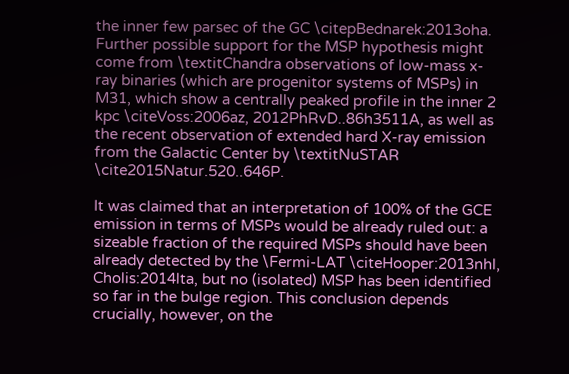the inner few parsec of the GC \citepBednarek:2013oha. Further possible support for the MSP hypothesis might come from \textitChandra observations of low-mass x-ray binaries (which are progenitor systems of MSPs) in M31, which show a centrally peaked profile in the inner 2 kpc \citeVoss:2006az, 2012PhRvD..86h3511A, as well as the recent observation of extended hard X-ray emission from the Galactic Center by \textitNuSTAR \cite2015Natur.520..646P.

It was claimed that an interpretation of 100% of the GCE emission in terms of MSPs would be already ruled out: a sizeable fraction of the required MSPs should have been already detected by the \Fermi-LAT \citeHooper:2013nhl, Cholis:2014lta, but no (isolated) MSP has been identified so far in the bulge region. This conclusion depends crucially, however, on the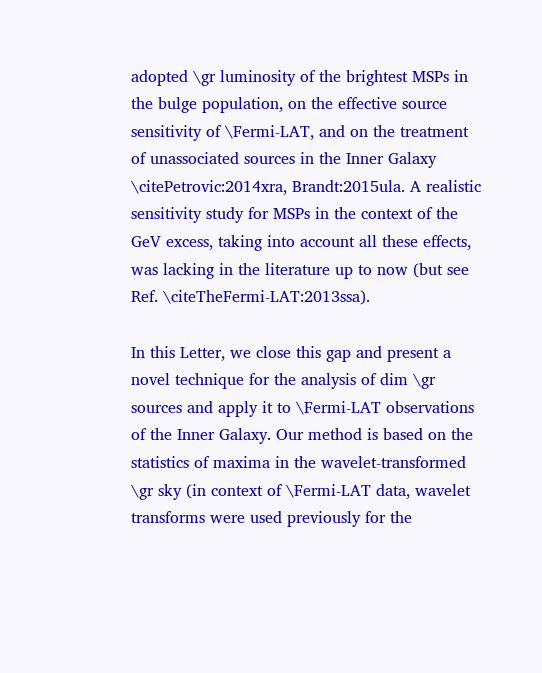adopted \gr luminosity of the brightest MSPs in the bulge population, on the effective source sensitivity of \Fermi-LAT, and on the treatment of unassociated sources in the Inner Galaxy \citePetrovic:2014xra, Brandt:2015ula. A realistic sensitivity study for MSPs in the context of the GeV excess, taking into account all these effects, was lacking in the literature up to now (but see Ref. \citeTheFermi-LAT:2013ssa).

In this Letter, we close this gap and present a novel technique for the analysis of dim \gr sources and apply it to \Fermi-LAT observations of the Inner Galaxy. Our method is based on the statistics of maxima in the wavelet-transformed \gr sky (in context of \Fermi-LAT data, wavelet transforms were used previously for the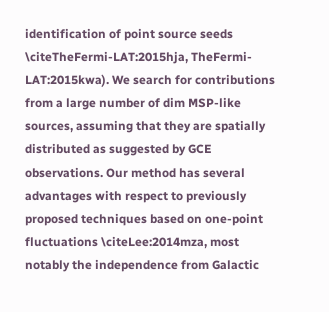identification of point source seeds \citeTheFermi-LAT:2015hja, TheFermi-LAT:2015kwa). We search for contributions from a large number of dim MSP-like sources, assuming that they are spatially distributed as suggested by GCE observations. Our method has several advantages with respect to previously proposed techniques based on one-point fluctuations \citeLee:2014mza, most notably the independence from Galactic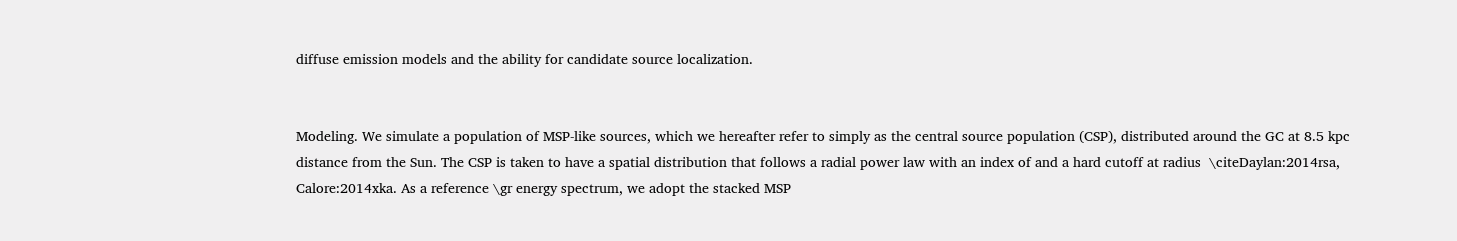diffuse emission models and the ability for candidate source localization.


Modeling. We simulate a population of MSP-like sources, which we hereafter refer to simply as the central source population (CSP), distributed around the GC at 8.5 kpc distance from the Sun. The CSP is taken to have a spatial distribution that follows a radial power law with an index of and a hard cutoff at radius  \citeDaylan:2014rsa, Calore:2014xka. As a reference \gr energy spectrum, we adopt the stacked MSP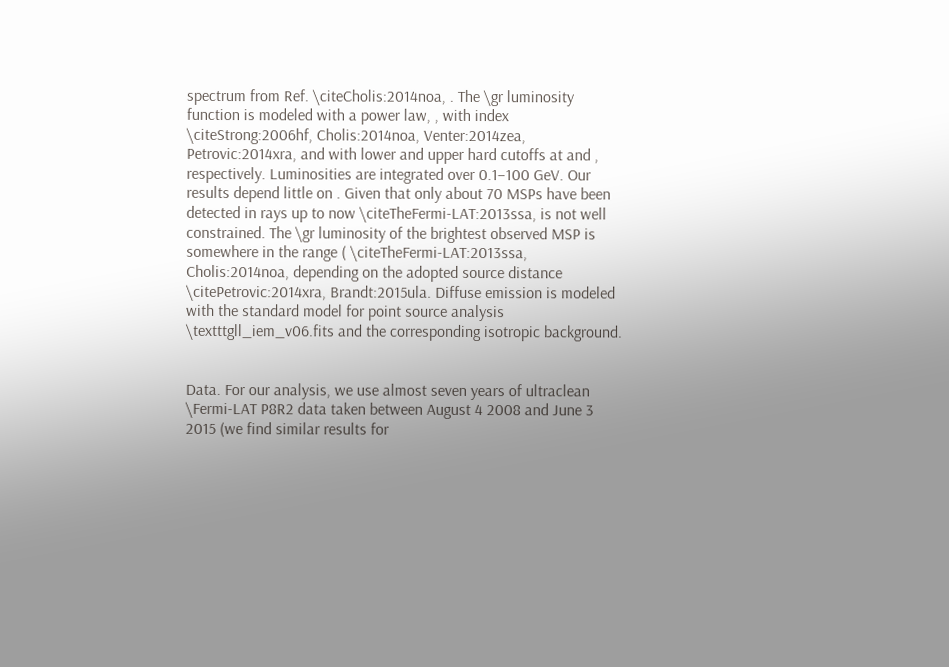spectrum from Ref. \citeCholis:2014noa, . The \gr luminosity function is modeled with a power law, , with index  \citeStrong:2006hf, Cholis:2014noa, Venter:2014zea, Petrovic:2014xra, and with lower and upper hard cutoffs at and , respectively. Luminosities are integrated over 0.1–100 GeV. Our results depend little on . Given that only about 70 MSPs have been detected in rays up to now \citeTheFermi-LAT:2013ssa, is not well constrained. The \gr luminosity of the brightest observed MSP is somewhere in the range ( \citeTheFermi-LAT:2013ssa, Cholis:2014noa, depending on the adopted source distance \citePetrovic:2014xra, Brandt:2015ula. Diffuse emission is modeled with the standard model for point source analysis \textttgll_iem_v06.fits and the corresponding isotropic background.


Data. For our analysis, we use almost seven years of ultraclean \Fermi-LAT P8R2 data taken between August 4 2008 and June 3 2015 (we find similar results for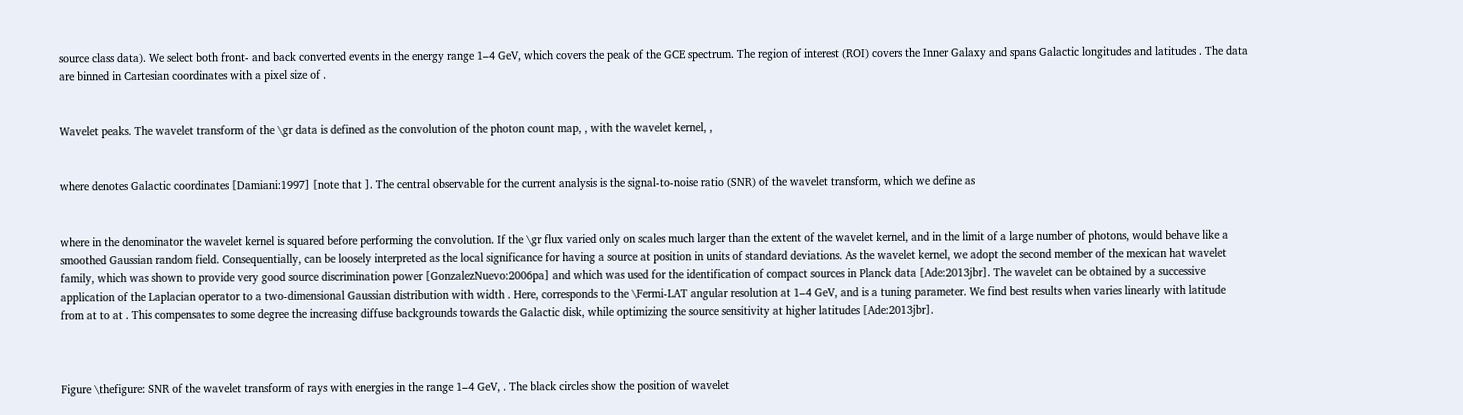source class data). We select both front- and back converted events in the energy range 1–4 GeV, which covers the peak of the GCE spectrum. The region of interest (ROI) covers the Inner Galaxy and spans Galactic longitudes and latitudes . The data are binned in Cartesian coordinates with a pixel size of .


Wavelet peaks. The wavelet transform of the \gr data is defined as the convolution of the photon count map, , with the wavelet kernel, ,


where denotes Galactic coordinates [Damiani:1997] [note that ]. The central observable for the current analysis is the signal-to-noise ratio (SNR) of the wavelet transform, which we define as


where in the denominator the wavelet kernel is squared before performing the convolution. If the \gr flux varied only on scales much larger than the extent of the wavelet kernel, and in the limit of a large number of photons, would behave like a smoothed Gaussian random field. Consequentially, can be loosely interpreted as the local significance for having a source at position in units of standard deviations. As the wavelet kernel, we adopt the second member of the mexican hat wavelet family, which was shown to provide very good source discrimination power [GonzalezNuevo:2006pa] and which was used for the identification of compact sources in Planck data [Ade:2013jbr]. The wavelet can be obtained by a successive application of the Laplacian operator to a two-dimensional Gaussian distribution with width . Here, corresponds to the \Fermi-LAT angular resolution at 1–4 GeV, and is a tuning parameter. We find best results when varies linearly with latitude from at to at . This compensates to some degree the increasing diffuse backgrounds towards the Galactic disk, while optimizing the source sensitivity at higher latitudes [Ade:2013jbr].



Figure \thefigure: SNR of the wavelet transform of rays with energies in the range 1–4 GeV, . The black circles show the position of wavelet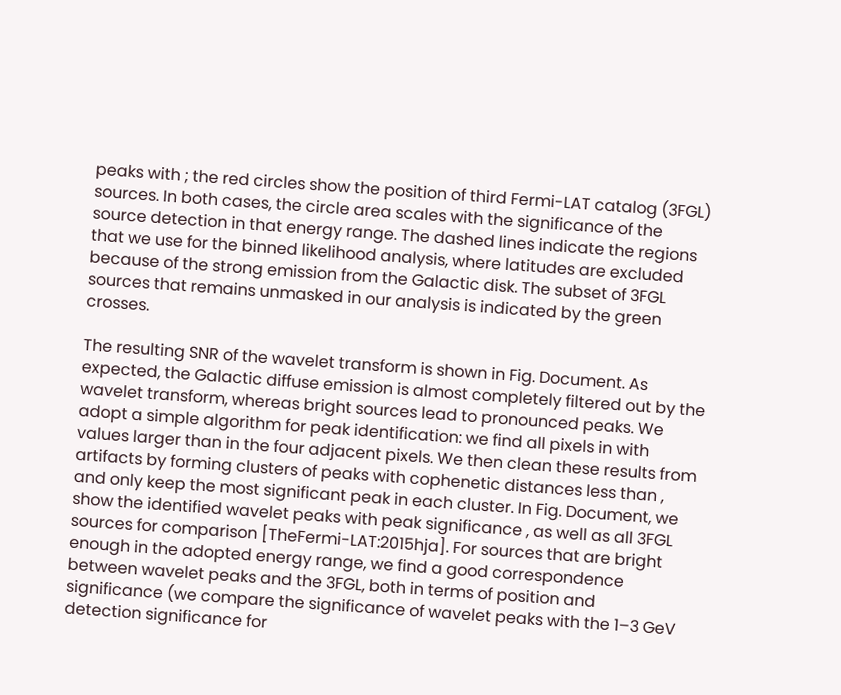peaks with ; the red circles show the position of third Fermi-LAT catalog (3FGL) sources. In both cases, the circle area scales with the significance of the source detection in that energy range. The dashed lines indicate the regions that we use for the binned likelihood analysis, where latitudes are excluded because of the strong emission from the Galactic disk. The subset of 3FGL sources that remains unmasked in our analysis is indicated by the green crosses.

The resulting SNR of the wavelet transform is shown in Fig. Document. As expected, the Galactic diffuse emission is almost completely filtered out by the wavelet transform, whereas bright sources lead to pronounced peaks. We adopt a simple algorithm for peak identification: we find all pixels in with values larger than in the four adjacent pixels. We then clean these results from artifacts by forming clusters of peaks with cophenetic distances less than , and only keep the most significant peak in each cluster. In Fig. Document, we show the identified wavelet peaks with peak significance , as well as all 3FGL sources for comparison [TheFermi-LAT:2015hja]. For sources that are bright enough in the adopted energy range, we find a good correspondence between wavelet peaks and the 3FGL, both in terms of position and significance (we compare the significance of wavelet peaks with the 1–3 GeV detection significance for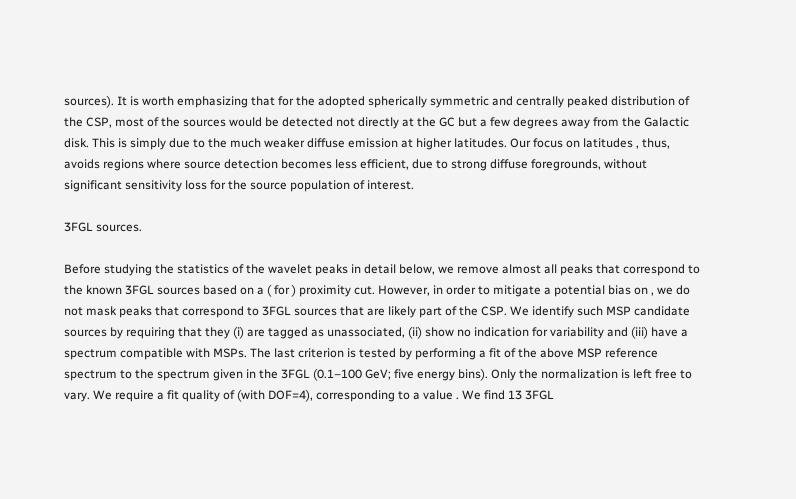sources). It is worth emphasizing that for the adopted spherically symmetric and centrally peaked distribution of the CSP, most of the sources would be detected not directly at the GC but a few degrees away from the Galactic disk. This is simply due to the much weaker diffuse emission at higher latitudes. Our focus on latitudes , thus, avoids regions where source detection becomes less efficient, due to strong diffuse foregrounds, without significant sensitivity loss for the source population of interest.

3FGL sources.

Before studying the statistics of the wavelet peaks in detail below, we remove almost all peaks that correspond to the known 3FGL sources based on a ( for ) proximity cut. However, in order to mitigate a potential bias on , we do not mask peaks that correspond to 3FGL sources that are likely part of the CSP. We identify such MSP candidate sources by requiring that they (i) are tagged as unassociated, (ii) show no indication for variability and (iii) have a spectrum compatible with MSPs. The last criterion is tested by performing a fit of the above MSP reference spectrum to the spectrum given in the 3FGL (0.1–100 GeV; five energy bins). Only the normalization is left free to vary. We require a fit quality of (with DOF=4), corresponding to a value . We find 13 3FGL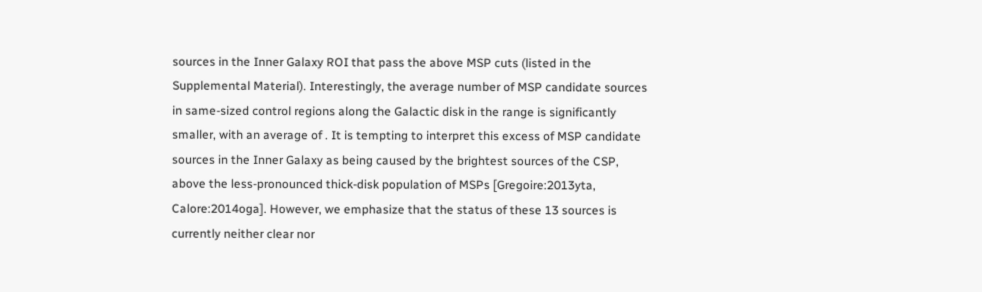sources in the Inner Galaxy ROI that pass the above MSP cuts (listed in the Supplemental Material). Interestingly, the average number of MSP candidate sources in same-sized control regions along the Galactic disk in the range is significantly smaller, with an average of . It is tempting to interpret this excess of MSP candidate sources in the Inner Galaxy as being caused by the brightest sources of the CSP, above the less-pronounced thick-disk population of MSPs [Gregoire:2013yta, Calore:2014oga]. However, we emphasize that the status of these 13 sources is currently neither clear nor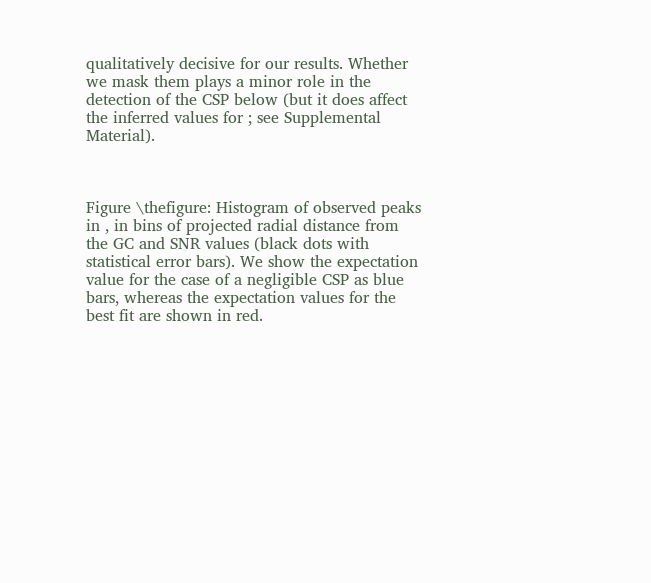qualitatively decisive for our results. Whether we mask them plays a minor role in the detection of the CSP below (but it does affect the inferred values for ; see Supplemental Material).



Figure \thefigure: Histogram of observed peaks in , in bins of projected radial distance from the GC and SNR values (black dots with statistical error bars). We show the expectation value for the case of a negligible CSP as blue bars, whereas the expectation values for the best fit are shown in red.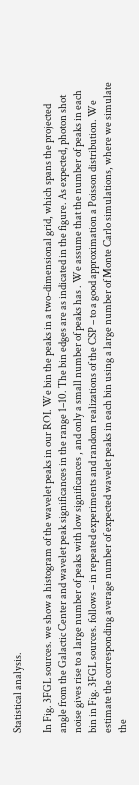Statistical analysis.

In Fig. 3FGL sources. we show a histogram of the wavelet peaks in our ROI. We bin the peaks in a two-dimensional grid, which spans the projected angle from the Galactic Center and wavelet peak significances in the range 1–10. The bin edges are as indicated in the figure. As expected, photon shot noise gives rise to a large number of peaks with low significances , and only a small number of peaks has . We assume that the number of peaks in each bin in Fig. 3FGL sources. follows – in repeated experiments and random realizations of the CSP – to a good approximation a Poisson distribution. We estimate the corresponding average number of expected wavelet peaks in each bin using a large number of Monte Carlo simulations, where we simulate the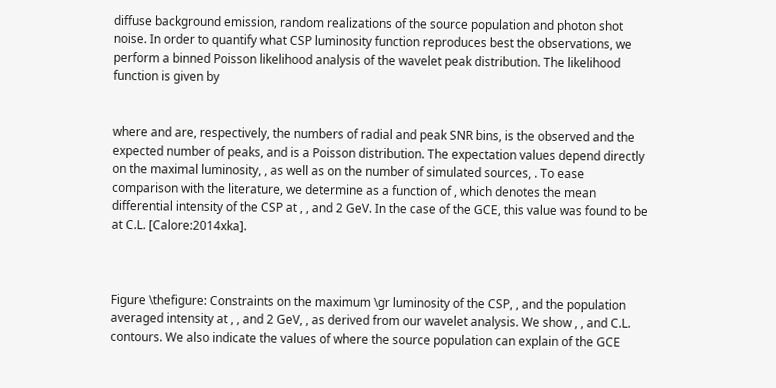diffuse background emission, random realizations of the source population and photon shot noise. In order to quantify what CSP luminosity function reproduces best the observations, we perform a binned Poisson likelihood analysis of the wavelet peak distribution. The likelihood function is given by


where and are, respectively, the numbers of radial and peak SNR bins, is the observed and the expected number of peaks, and is a Poisson distribution. The expectation values depend directly on the maximal luminosity, , as well as on the number of simulated sources, . To ease comparison with the literature, we determine as a function of , which denotes the mean differential intensity of the CSP at , , and 2 GeV. In the case of the GCE, this value was found to be at C.L. [Calore:2014xka].



Figure \thefigure: Constraints on the maximum \gr luminosity of the CSP, , and the population averaged intensity at , , and 2 GeV, , as derived from our wavelet analysis. We show , , and C.L. contours. We also indicate the values of where the source population can explain of the GCE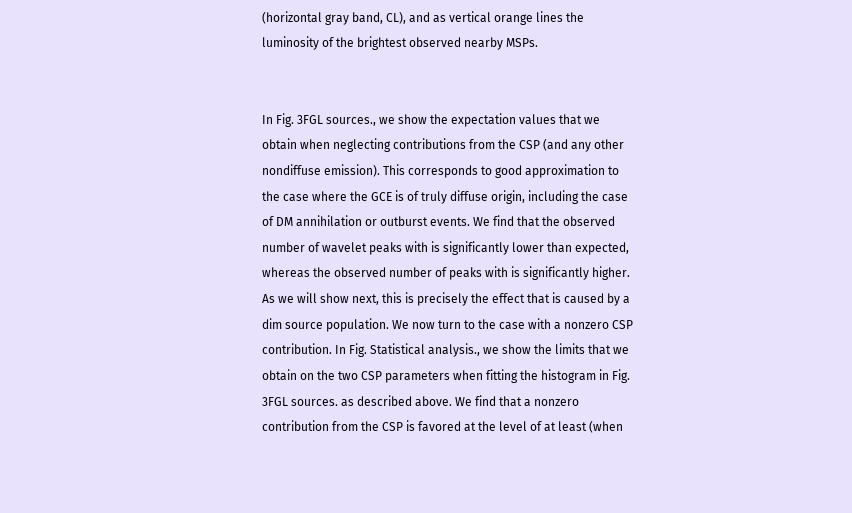(horizontal gray band, CL), and as vertical orange lines the luminosity of the brightest observed nearby MSPs.


In Fig. 3FGL sources., we show the expectation values that we obtain when neglecting contributions from the CSP (and any other nondiffuse emission). This corresponds to good approximation to the case where the GCE is of truly diffuse origin, including the case of DM annihilation or outburst events. We find that the observed number of wavelet peaks with is significantly lower than expected, whereas the observed number of peaks with is significantly higher. As we will show next, this is precisely the effect that is caused by a dim source population. We now turn to the case with a nonzero CSP contribution. In Fig. Statistical analysis., we show the limits that we obtain on the two CSP parameters when fitting the histogram in Fig. 3FGL sources. as described above. We find that a nonzero contribution from the CSP is favored at the level of at least (when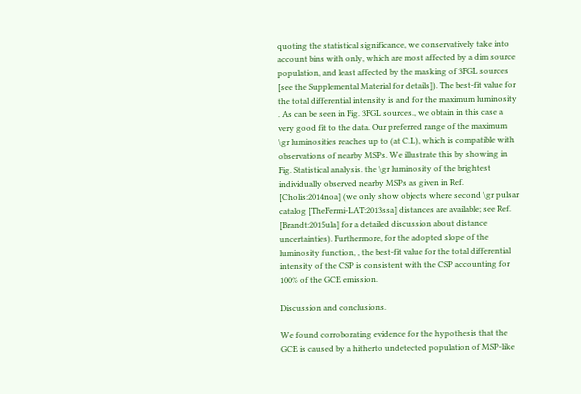quoting the statistical significance, we conservatively take into account bins with only, which are most affected by a dim source population, and least affected by the masking of 3FGL sources [see the Supplemental Material for details]). The best-fit value for the total differential intensity is and for the maximum luminosity . As can be seen in Fig. 3FGL sources., we obtain in this case a very good fit to the data. Our preferred range of the maximum \gr luminosities reaches up to (at C.L), which is compatible with observations of nearby MSPs. We illustrate this by showing in Fig. Statistical analysis. the \gr luminosity of the brightest individually observed nearby MSPs as given in Ref. [Cholis:2014noa] (we only show objects where second \gr pulsar catalog [TheFermi-LAT:2013ssa] distances are available; see Ref. [Brandt:2015ula] for a detailed discussion about distance uncertainties). Furthermore, for the adopted slope of the luminosity function, , the best-fit value for the total differential intensity of the CSP is consistent with the CSP accounting for 100% of the GCE emission.

Discussion and conclusions.

We found corroborating evidence for the hypothesis that the GCE is caused by a hitherto undetected population of MSP-like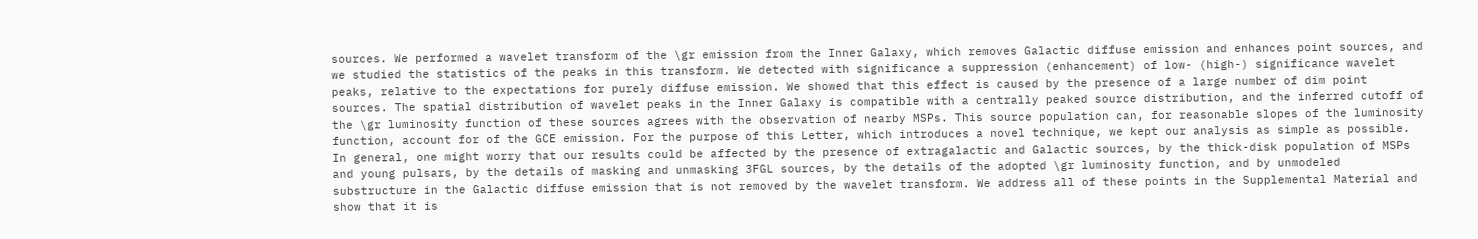sources. We performed a wavelet transform of the \gr emission from the Inner Galaxy, which removes Galactic diffuse emission and enhances point sources, and we studied the statistics of the peaks in this transform. We detected with significance a suppression (enhancement) of low- (high-) significance wavelet peaks, relative to the expectations for purely diffuse emission. We showed that this effect is caused by the presence of a large number of dim point sources. The spatial distribution of wavelet peaks in the Inner Galaxy is compatible with a centrally peaked source distribution, and the inferred cutoff of the \gr luminosity function of these sources agrees with the observation of nearby MSPs. This source population can, for reasonable slopes of the luminosity function, account for of the GCE emission. For the purpose of this Letter, which introduces a novel technique, we kept our analysis as simple as possible. In general, one might worry that our results could be affected by the presence of extragalactic and Galactic sources, by the thick-disk population of MSPs and young pulsars, by the details of masking and unmasking 3FGL sources, by the details of the adopted \gr luminosity function, and by unmodeled substructure in the Galactic diffuse emission that is not removed by the wavelet transform. We address all of these points in the Supplemental Material and show that it is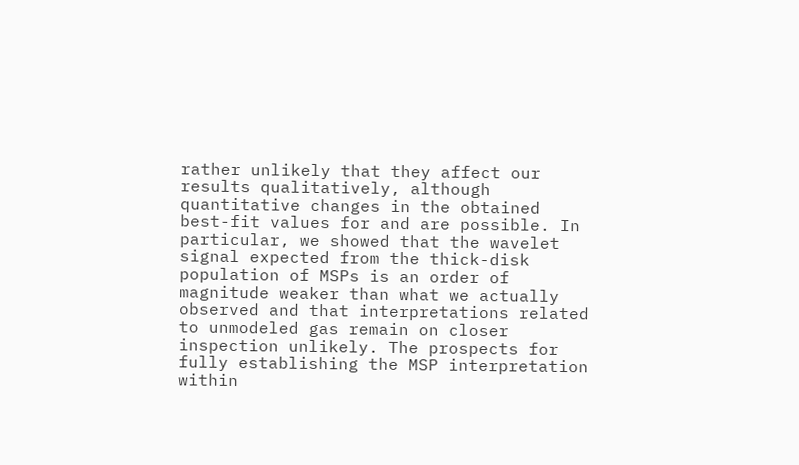rather unlikely that they affect our results qualitatively, although quantitative changes in the obtained best-fit values for and are possible. In particular, we showed that the wavelet signal expected from the thick-disk population of MSPs is an order of magnitude weaker than what we actually observed and that interpretations related to unmodeled gas remain on closer inspection unlikely. The prospects for fully establishing the MSP interpretation within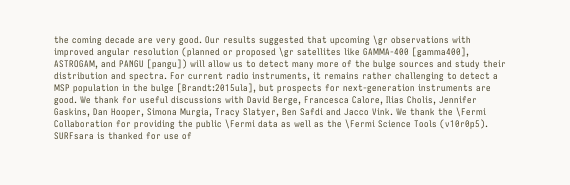the coming decade are very good. Our results suggested that upcoming \gr observations with improved angular resolution (planned or proposed \gr satellites like GAMMA-400 [gamma400], ASTROGAM, and PANGU [pangu]) will allow us to detect many more of the bulge sources and study their distribution and spectra. For current radio instruments, it remains rather challenging to detect a MSP population in the bulge [Brandt:2015ula], but prospects for next-generation instruments are good. We thank for useful discussions with David Berge, Francesca Calore, Ilias Cholis, Jennifer Gaskins, Dan Hooper, Simona Murgia, Tracy Slatyer, Ben Safdi and Jacco Vink. We thank the \Fermi Collaboration for providing the public \Fermi data as well as the \Fermi Science Tools (v10r0p5). SURFsara is thanked for use of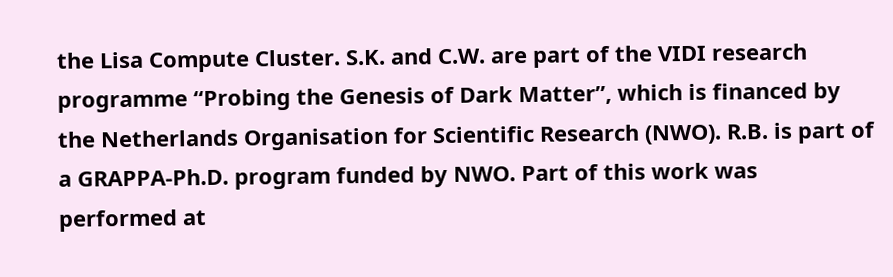the Lisa Compute Cluster. S.K. and C.W. are part of the VIDI research programme “Probing the Genesis of Dark Matter”, which is financed by the Netherlands Organisation for Scientific Research (NWO). R.B. is part of a GRAPPA-Ph.D. program funded by NWO. Part of this work was performed at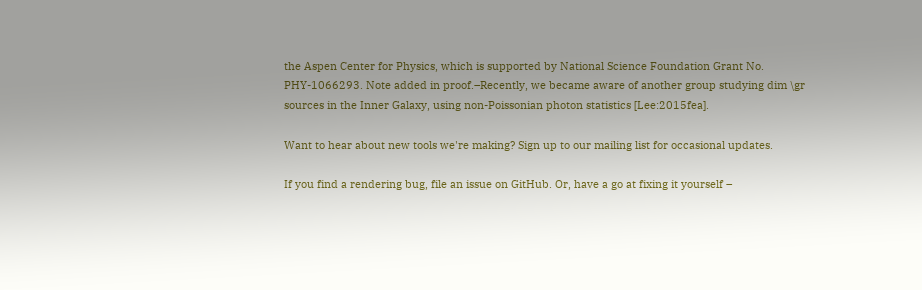the Aspen Center for Physics, which is supported by National Science Foundation Grant No. PHY-1066293. Note added in proof.–Recently, we became aware of another group studying dim \gr sources in the Inner Galaxy, using non-Poissonian photon statistics [Lee:2015fea].

Want to hear about new tools we're making? Sign up to our mailing list for occasional updates.

If you find a rendering bug, file an issue on GitHub. Or, have a go at fixing it yourself –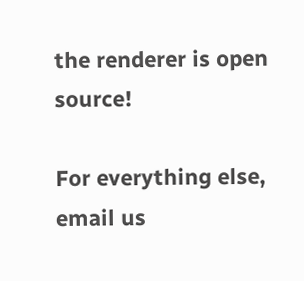the renderer is open source!

For everything else, email us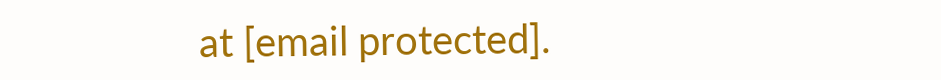at [email protected].